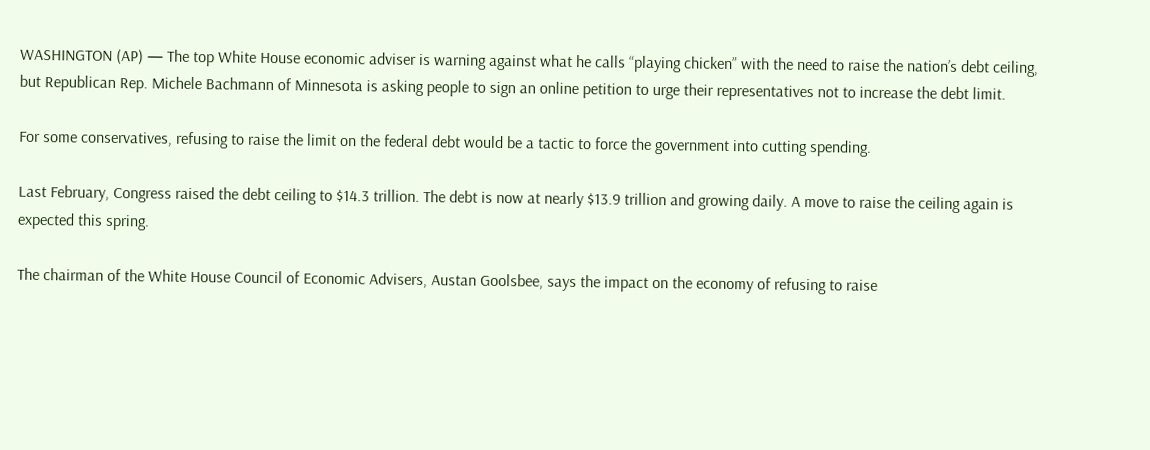WASHINGTON (AP) — The top White House economic adviser is warning against what he calls “playing chicken” with the need to raise the nation’s debt ceiling, but Republican Rep. Michele Bachmann of Minnesota is asking people to sign an online petition to urge their representatives not to increase the debt limit.

For some conservatives, refusing to raise the limit on the federal debt would be a tactic to force the government into cutting spending.

Last February, Congress raised the debt ceiling to $14.3 trillion. The debt is now at nearly $13.9 trillion and growing daily. A move to raise the ceiling again is expected this spring.

The chairman of the White House Council of Economic Advisers, Austan Goolsbee, says the impact on the economy of refusing to raise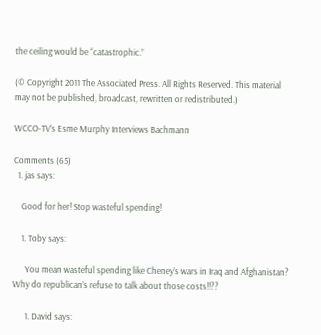the ceiling would be “catastrophic.”

(© Copyright 2011 The Associated Press. All Rights Reserved. This material may not be published, broadcast, rewritten or redistributed.)

WCCO-TV’s Esme Murphy Interviews Bachmann

Comments (65)
  1. jas says:

    Good for her! Stop wasteful spending!

    1. Toby says:

      You mean wasteful spending like Cheney’s wars in Iraq and Afghanistan? Why do republican’s refuse to talk about those costs!!??

      1. David says: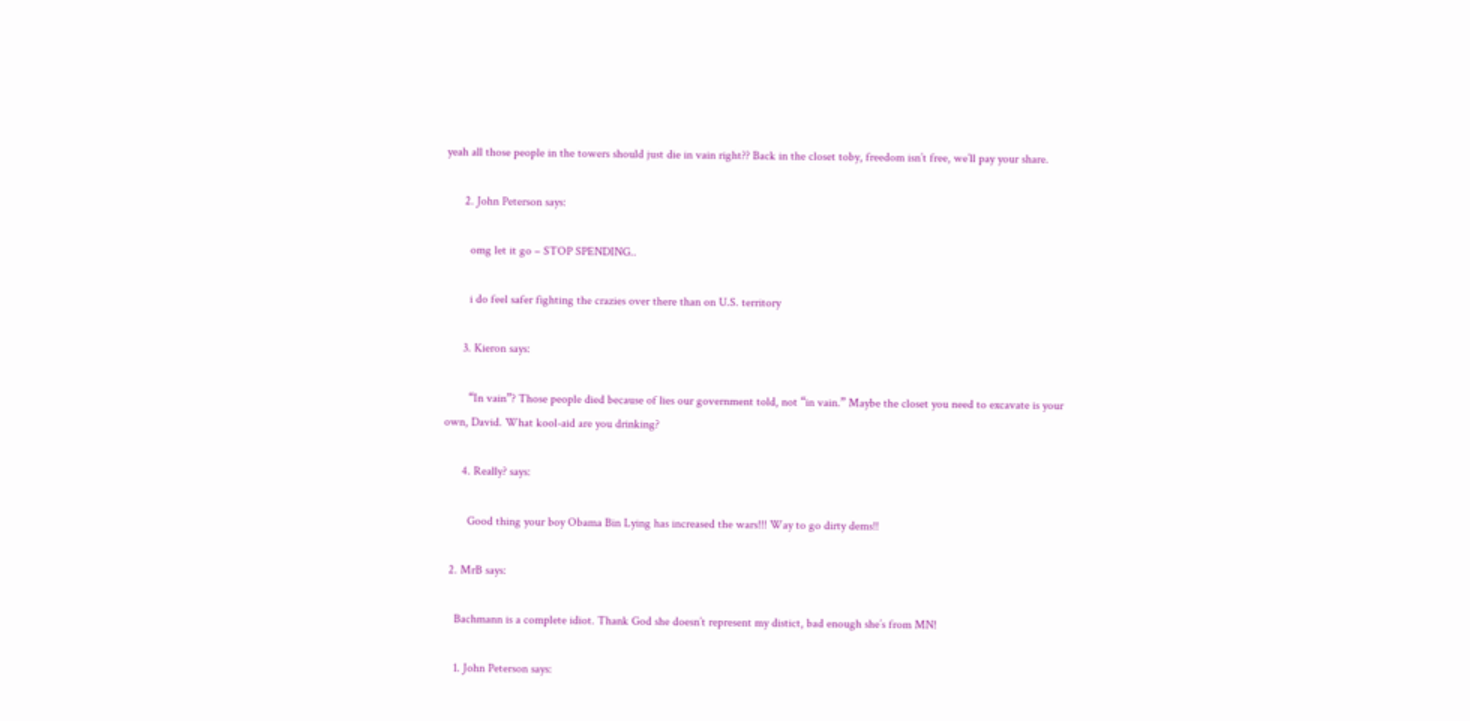yeah all those people in the towers should just die in vain right?? Back in the closet toby, freedom isn’t free, we’ll pay your share.

      2. John Peterson says:

        omg let it go – STOP SPENDING..

        i do feel safer fighting the crazies over there than on U.S. territory

      3. Kieron says:

        “In vain”? Those people died because of lies our government told, not “in vain.” Maybe the closet you need to excavate is your own, David. What kool-aid are you drinking?

      4. Really? says:

        Good thing your boy Obama Bin Lying has increased the wars!!! Way to go dirty dems!!

  2. MrB says:

    Bachmann is a complete idiot. Thank God she doesn’t represent my distict, bad enough she’s from MN!

    1. John Peterson says: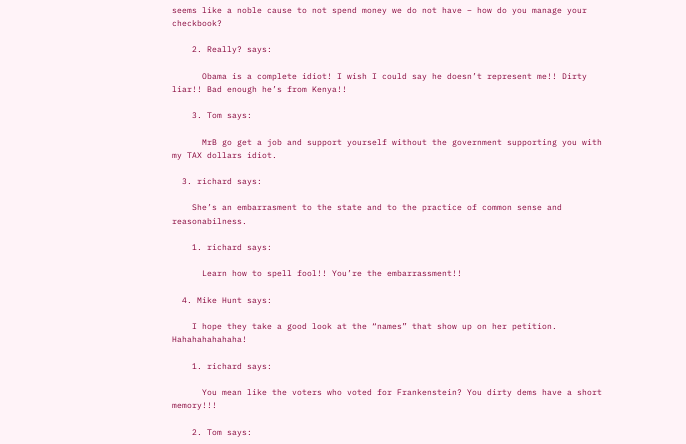seems like a noble cause to not spend money we do not have – how do you manage your checkbook?

    2. Really? says:

      Obama is a complete idiot! I wish I could say he doesn’t represent me!! Dirty liar!! Bad enough he’s from Kenya!!

    3. Tom says:

      MrB go get a job and support yourself without the government supporting you with my TAX dollars idiot.

  3. richard says:

    She’s an embarrasment to the state and to the practice of common sense and reasonabilness.

    1. richard says:

      Learn how to spell fool!! You’re the embarrassment!!

  4. Mike Hunt says:

    I hope they take a good look at the “names” that show up on her petition. Hahahahahahaha!

    1. richard says:

      You mean like the voters who voted for Frankenstein? You dirty dems have a short memory!!!

    2. Tom says: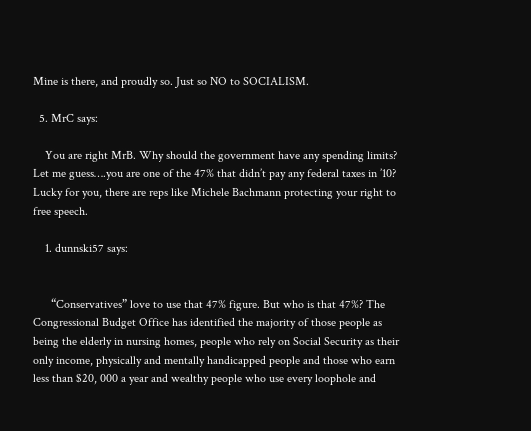Mine is there, and proudly so. Just so NO to SOCIALISM.

  5. MrC says:

    You are right MrB. Why should the government have any spending limits? Let me guess….you are one of the 47% that didn’t pay any federal taxes in ’10? Lucky for you, there are reps like Michele Bachmann protecting your right to free speech.

    1. dunnski57 says:


      “Conservatives” love to use that 47% figure. But who is that 47%? The Congressional Budget Office has identified the majority of those people as being the elderly in nursing homes, people who rely on Social Security as their only income, physically and mentally handicapped people and those who earn less than $20, 000 a year and wealthy people who use every loophole and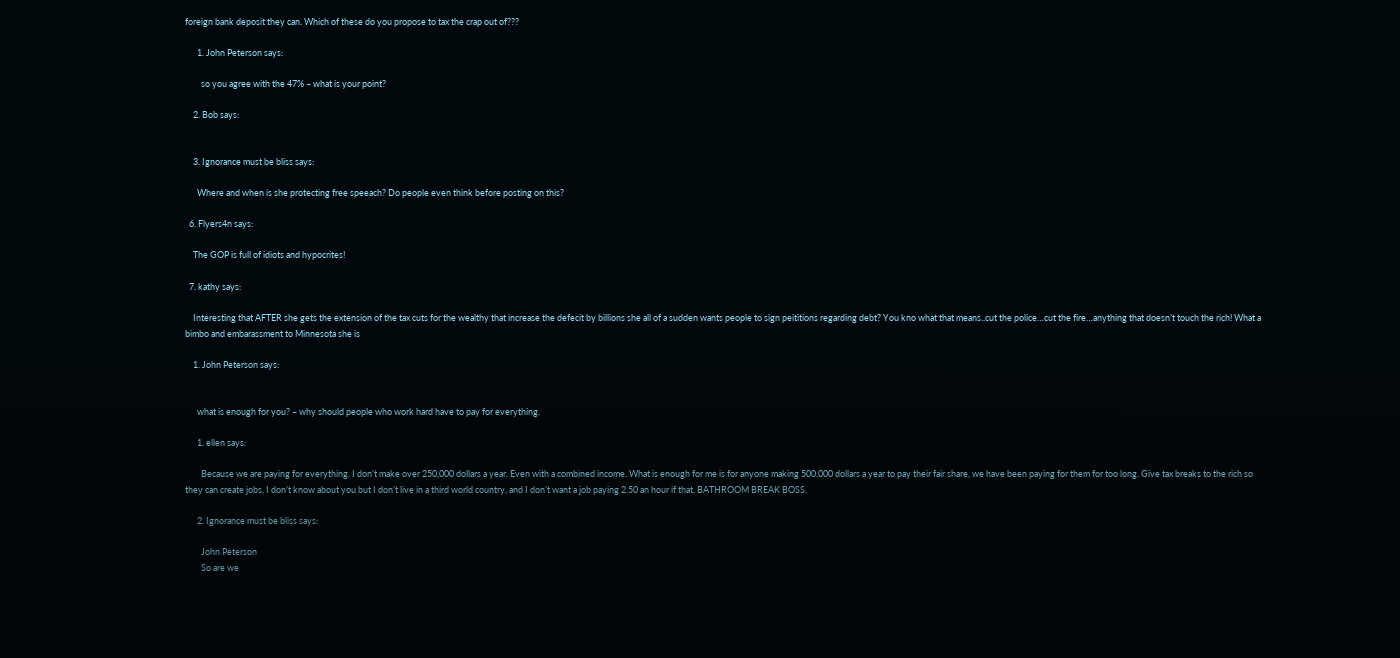foreign bank deposit they can. Which of these do you propose to tax the crap out of???

      1. John Peterson says:

        so you agree with the 47% – what is your point?

    2. Bob says:


    3. Ignorance must be bliss says:

      Where and when is she protecting free speeach? Do people even think before posting on this?

  6. Flyers4n says:

    The GOP is full of idiots and hypocrites!

  7. kathy says:

    Interesting that AFTER she gets the extension of the tax cuts for the wealthy that increase the defecit by billions she all of a sudden wants people to sign peititions regarding debt? You kno what that means..cut the police…cut the fire…anything that doesn’t touch the rich! What a bimbo and embarassment to Minnesota she is

    1. John Peterson says:


      what is enough for you? – why should people who work hard have to pay for everything.

      1. ellen says:

        Because we are paying for everything. I don’t make over 250,000 dollars a year. Even with a combined income. What is enough for me is for anyone making 500,000 dollars a year to pay their fair share, we have been paying for them for too long. Give tax breaks to the rich so they can create jobs, I don’t know about you but I don’t live in a third world country, and I don’t want a job paying 2.50 an hour if that. BATHROOM BREAK BOSS.

      2. Ignorance must be bliss says:

        John Peterson
        So are we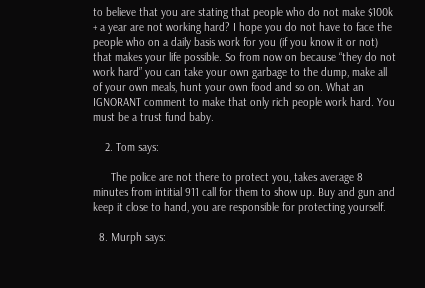to believe that you are stating that people who do not make $100k + a year are not working hard? I hope you do not have to face the people who on a daily basis work for you (if you know it or not) that makes your life possible. So from now on because “they do not work hard” you can take your own garbage to the dump, make all of your own meals, hunt your own food and so on. What an IGNORANT comment to make that only rich people work hard. You must be a trust fund baby.

    2. Tom says:

      The police are not there to protect you, takes average 8 minutes from intitial 911 call for them to show up. Buy and gun and keep it close to hand, you are responsible for protecting yourself.

  8. Murph says: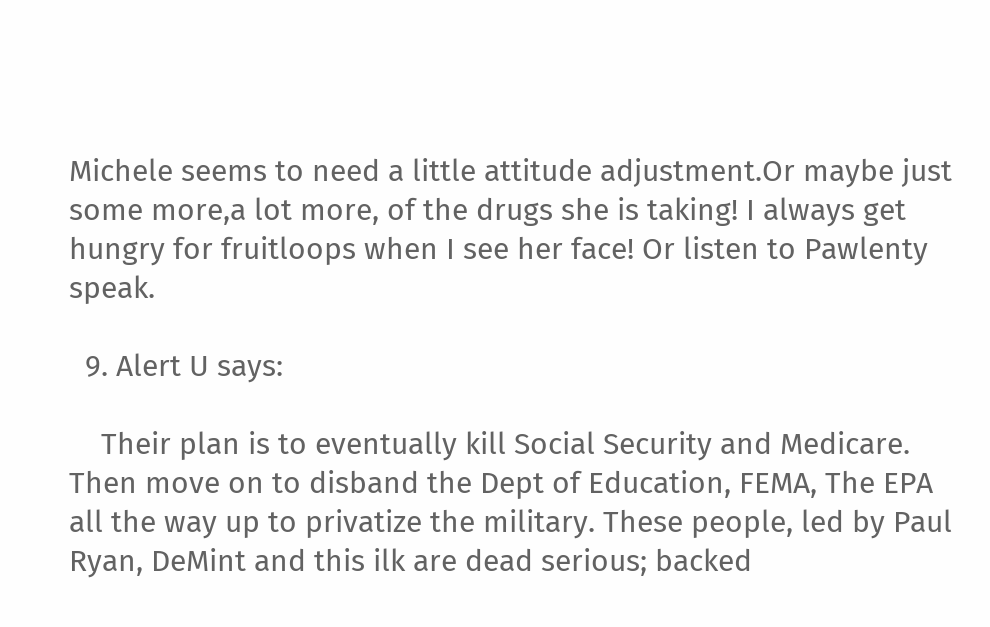Michele seems to need a little attitude adjustment.Or maybe just some more,a lot more, of the drugs she is taking! I always get hungry for fruitloops when I see her face! Or listen to Pawlenty speak.

  9. Alert U says:

    Their plan is to eventually kill Social Security and Medicare. Then move on to disband the Dept of Education, FEMA, The EPA all the way up to privatize the military. These people, led by Paul Ryan, DeMint and this ilk are dead serious; backed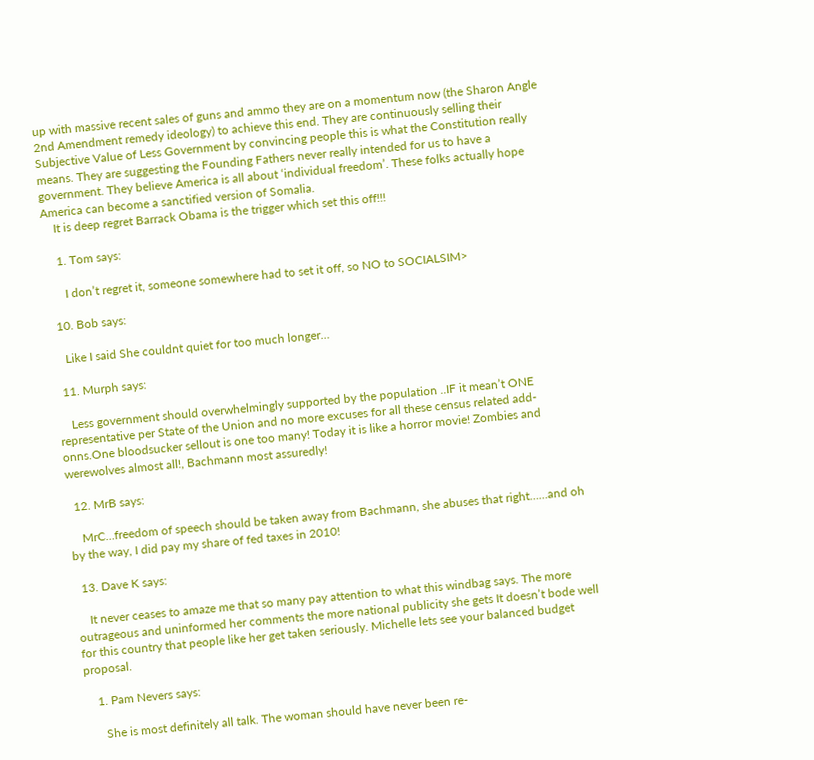up with massive recent sales of guns and ammo they are on a momentum now (the Sharon Angle 2nd Amendment remedy ideology) to achieve this end. They are continuously selling their Subjective Value of Less Government by convincing people this is what the Constitution really means. They are suggesting the Founding Fathers never really intended for us to have a government. They believe America is all about ‘individual freedom’. These folks actually hope America can become a sanctified version of Somalia.
    It is deep regret Barrack Obama is the trigger which set this off!!!

    1. Tom says:

      I don’t regret it, someone somewhere had to set it off, so NO to SOCIALSIM>

  10. Bob says:

    Like I said She couldnt quiet for too much longer…

  11. Murph says:

    Less government should overwhelmingly supported by the population ..IF it mean’t ONE representative per State of the Union and no more excuses for all these census related add-onns.One bloodsucker sellout is one too many! Today it is like a horror movie! Zombies and werewolves almost all!, Bachmann most assuredly!

  12. MrB says:

    MrC…freedom of speech should be taken away from Bachmann, she abuses that right……and oh by the way, I did pay my share of fed taxes in 2010!

  13. Dave K says:

    It never ceases to amaze me that so many pay attention to what this windbag says. The more outrageous and uninformed her comments the more national publicity she gets It doesn’t bode well for this country that people like her get taken seriously. Michelle lets see your balanced budget proposal.

    1. Pam Nevers says:

      She is most definitely all talk. The woman should have never been re-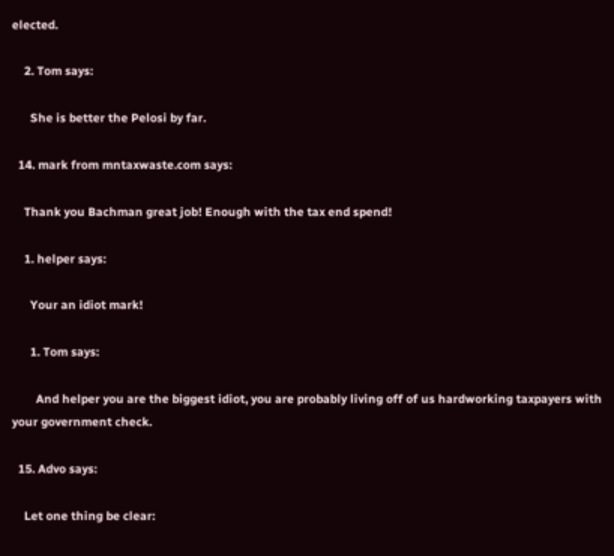elected.

    2. Tom says:

      She is better the Pelosi by far.

  14. mark from mntaxwaste.com says:

    Thank you Bachman great job! Enough with the tax end spend!

    1. helper says:

      Your an idiot mark!

      1. Tom says:

        And helper you are the biggest idiot, you are probably living off of us hardworking taxpayers with your government check.

  15. Advo says:

    Let one thing be clear: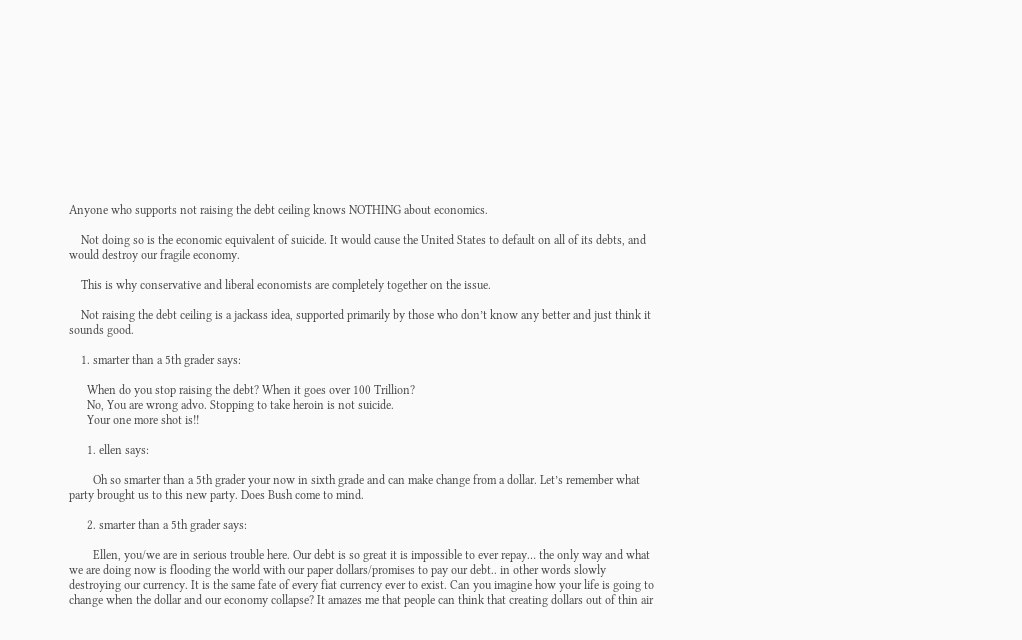Anyone who supports not raising the debt ceiling knows NOTHING about economics.

    Not doing so is the economic equivalent of suicide. It would cause the United States to default on all of its debts, and would destroy our fragile economy.

    This is why conservative and liberal economists are completely together on the issue.

    Not raising the debt ceiling is a jackass idea, supported primarily by those who don’t know any better and just think it sounds good.

    1. smarter than a 5th grader says:

      When do you stop raising the debt? When it goes over 100 Trillion?
      No, You are wrong advo. Stopping to take heroin is not suicide.
      Your one more shot is!!

      1. ellen says:

        Oh so smarter than a 5th grader your now in sixth grade and can make change from a dollar. Let’s remember what party brought us to this new party. Does Bush come to mind.

      2. smarter than a 5th grader says:

        Ellen, you/we are in serious trouble here. Our debt is so great it is impossible to ever repay… the only way and what we are doing now is flooding the world with our paper dollars/promises to pay our debt.. in other words slowly destroying our currency. It is the same fate of every fiat currency ever to exist. Can you imagine how your life is going to change when the dollar and our economy collapse? It amazes me that people can think that creating dollars out of thin air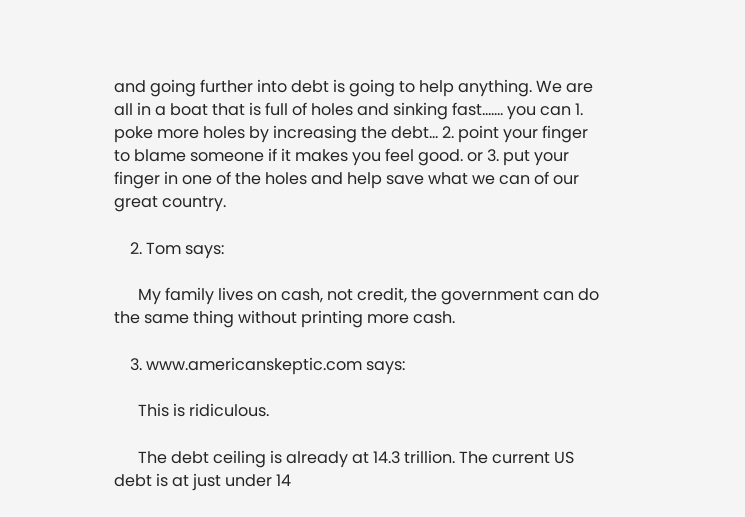and going further into debt is going to help anything. We are all in a boat that is full of holes and sinking fast……. you can 1. poke more holes by increasing the debt… 2. point your finger to blame someone if it makes you feel good. or 3. put your finger in one of the holes and help save what we can of our great country.

    2. Tom says:

      My family lives on cash, not credit, the government can do the same thing without printing more cash.

    3. www.americanskeptic.com says:

      This is ridiculous.

      The debt ceiling is already at 14.3 trillion. The current US debt is at just under 14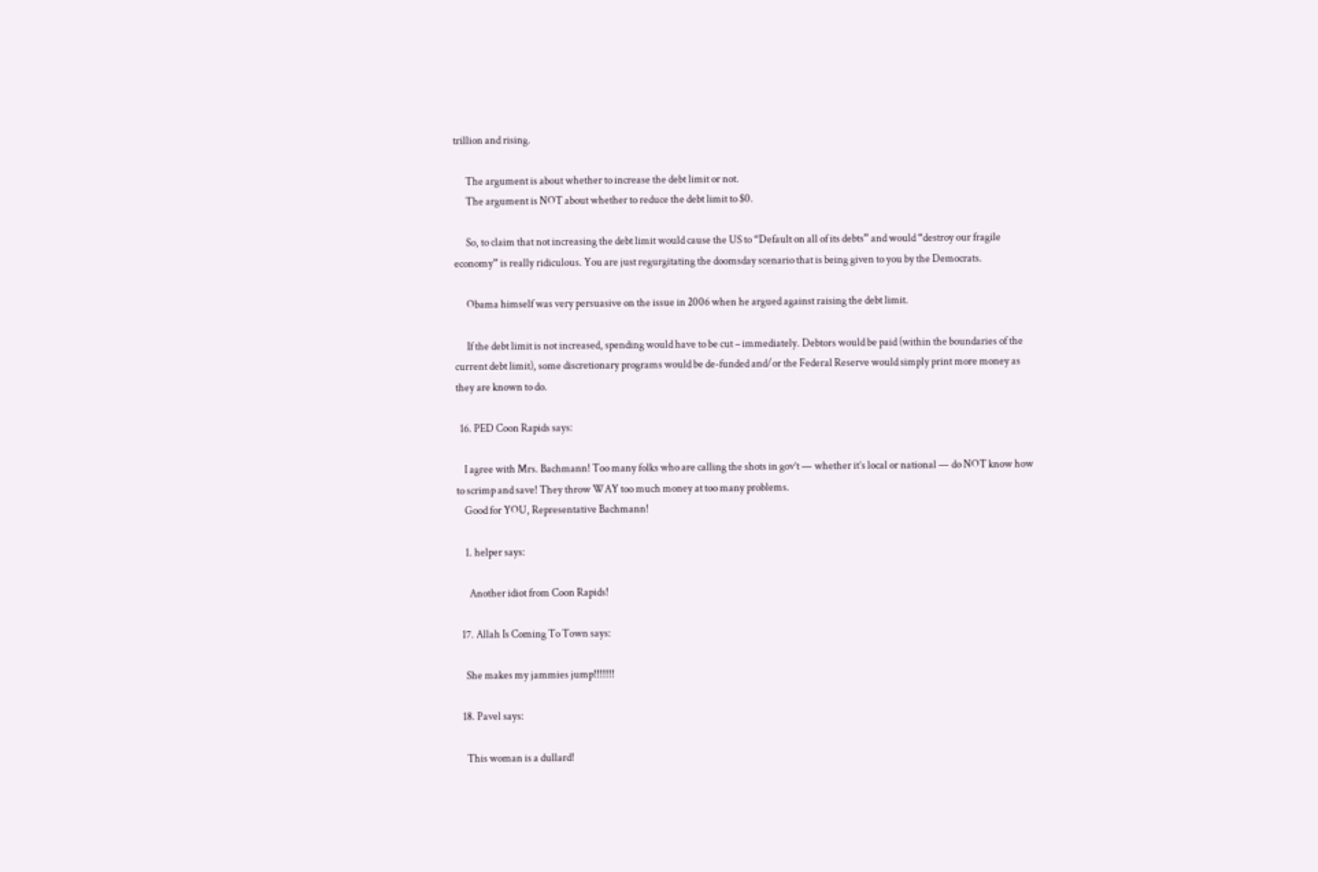trillion and rising.

      The argument is about whether to increase the debt limit or not.
      The argument is NOT about whether to reduce the debt limit to $0.

      So, to claim that not increasing the debt limit would cause the US to “Default on all of its debts” and would “destroy our fragile economy” is really ridiculous. You are just regurgitating the doomsday scenario that is being given to you by the Democrats.

      Obama himself was very persuasive on the issue in 2006 when he argued against raising the debt limit.

      If the debt limit is not increased, spending would have to be cut – immediately. Debtors would be paid (within the boundaries of the current debt limit), some discretionary programs would be de-funded and/or the Federal Reserve would simply print more money as they are known to do.

  16. PED Coon Rapids says:

    I agree with Mrs. Bachmann! Too many folks who are calling the shots in gov’t — whether it’s local or national — do NOT know how to scrimp and save! They throw WAY too much money at too many problems.
    Good for YOU, Representative Bachmann!

    1. helper says:

      Another idiot from Coon Rapids!

  17. Allah Is Coming To Town says:

    She makes my jammies jump!!!!!!!

  18. Pavel says:

    This woman is a dullard!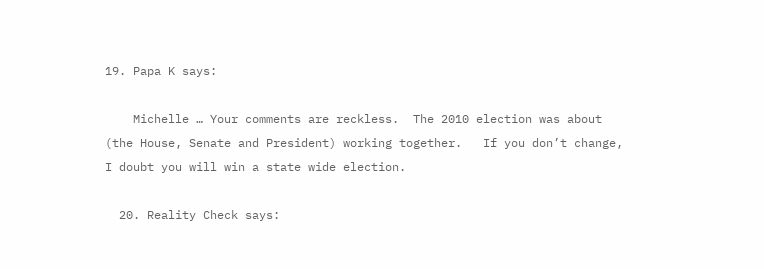19. Papa K says:

    Michelle … Your comments are reckless.  The 2010 election was about (the House, Senate and President) working together.   If you don’t change, I doubt you will win a state wide election.

  20. Reality Check says: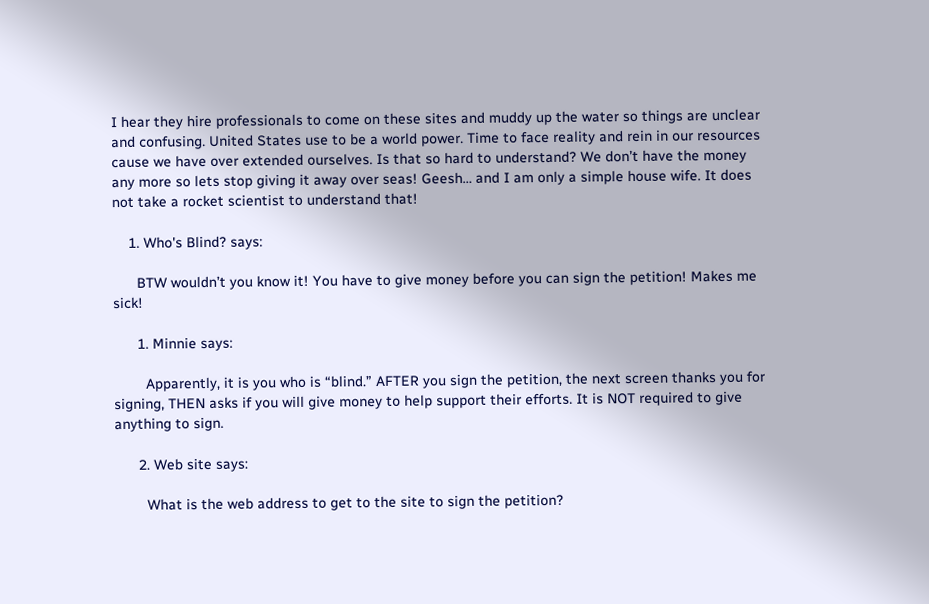I hear they hire professionals to come on these sites and muddy up the water so things are unclear and confusing. United States use to be a world power. Time to face reality and rein in our resources cause we have over extended ourselves. Is that so hard to understand? We don’t have the money any more so lets stop giving it away over seas! Geesh… and I am only a simple house wife. It does not take a rocket scientist to understand that!

    1. Who's Blind? says:

      BTW wouldn’t you know it! You have to give money before you can sign the petition! Makes me sick!

      1. Minnie says:

        Apparently, it is you who is “blind.” AFTER you sign the petition, the next screen thanks you for signing, THEN asks if you will give money to help support their efforts. It is NOT required to give anything to sign.

      2. Web site says:

        What is the web address to get to the site to sign the petition?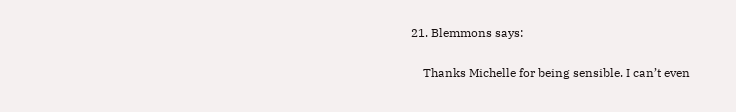21. Blemmons says:

    Thanks Michelle for being sensible. I can’t even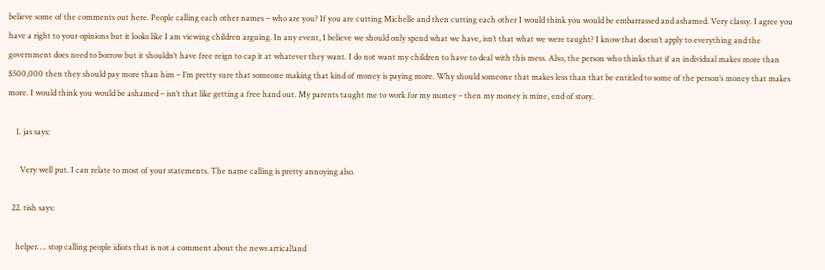believe some of the comments out here. People calling each other names – who are you? If you are cutting Michelle and then cutting each other I would think you would be embarrassed and ashamed. Very classy. I agree you have a right to your opinions but it looks like I am viewing children arguing. In any event, I believe we should only spend what we have, isn’t that what we were taught? I know that doesn’t apply to everything and the government does need to borrow but it shouldn’t have free reign to cap it at whatever they want. I do not want my children to have to deal with this mess. Also, the person who thinks that if an individual makes more than $500,000 then they should pay more than him – I’m pretty sure that someone making that kind of money is paying more. Why should someone that makes less than that be entitled to some of the person’s money that makes more. I would think you would be ashamed – isn’t that like getting a free hand out. My parents taught me to work for my money – then my money is mine, end of story.

    1. jas says:

      Very well put. I can relate to most of your statements. The name calling is pretty annoying also.

  22. tish says:

    helper…. stop calling people idiots that is not a comment about the news artical!and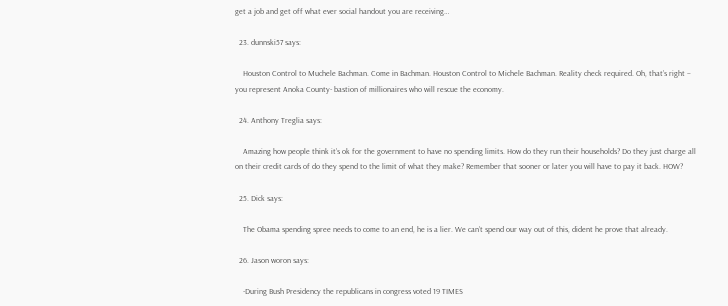get a job and get off what ever social handout you are receiving…

  23. dunnski57 says:

    Houston Control to Muchele Bachman. Come in Bachman. Houston Control to Michele Bachman. Reality check required. Oh, that’s right – you represent Anoka County- bastion of millionaires who will rescue the economy.

  24. Anthony Treglia says:

    Amazing how people think it’s ok for the government to have no spending limits. How do they run their households? Do they just charge all on their credit cards of do they spend to the limit of what they make? Remember that sooner or later you will have to pay it back. HOW?

  25. Dick says:

    The Obama spending spree needs to come to an end, he is a lier. We can’t spend our way out of this, dident he prove that already.

  26. Jason woron says:

    -During Bush Presidency the republicans in congress voted 19 TIMES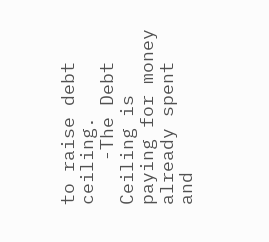to raise debt ceiling.
    -The Debt Ceiling is paying for money already spent and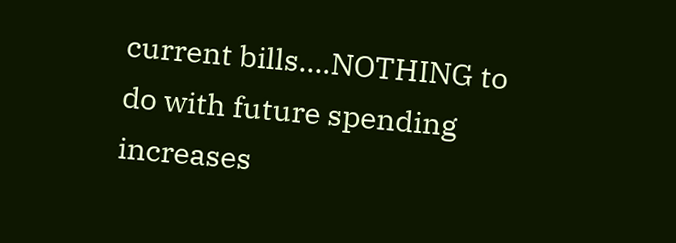current bills….NOTHING to do with future spending increases